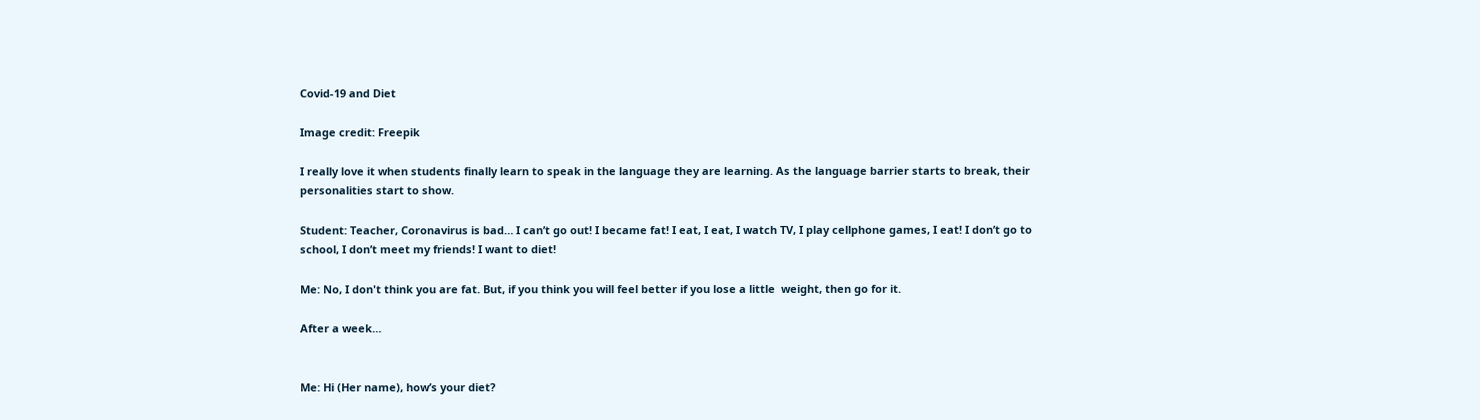Covid-19 and Diet

Image credit: Freepik

I really love it when students finally learn to speak in the language they are learning. As the language barrier starts to break, their personalities start to show.

Student: Teacher, Coronavirus is bad… I can’t go out! I became fat! I eat, I eat, I watch TV, I play cellphone games, I eat! I don’t go to school, I don’t meet my friends! I want to diet!

Me: No, I don't think you are fat. But, if you think you will feel better if you lose a little  weight, then go for it.

After a week…


Me: Hi (Her name), how’s your diet?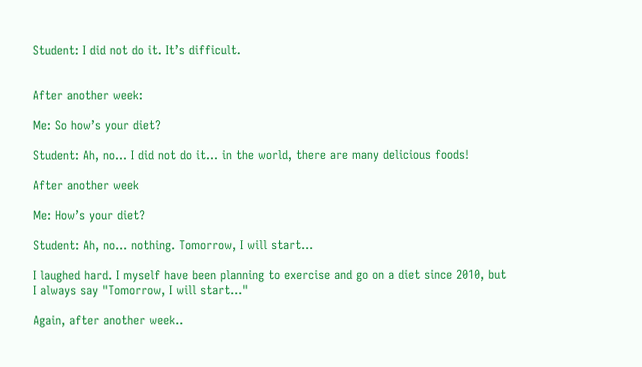Student: I did not do it. It’s difficult.


After another week:

Me: So how’s your diet?

Student: Ah, no… I did not do it… in the world, there are many delicious foods!

After another week

Me: How’s your diet?

Student: Ah, no… nothing. Tomorrow, I will start…

I laughed hard. I myself have been planning to exercise and go on a diet since 2010, but I always say "Tomorrow, I will start..."

Again, after another week..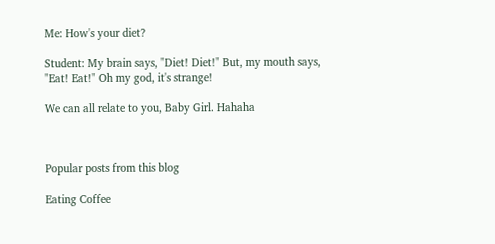Me: How's your diet?

Student: My brain says, "Diet! Diet!" But, my mouth says, "Eat! Eat!" Oh my god, it's strange!

We can all relate to you, Baby Girl. Hahaha



Popular posts from this blog

Eating Coffee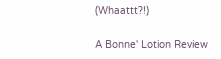(Whaattt?!)

A Bonne' Lotion Review